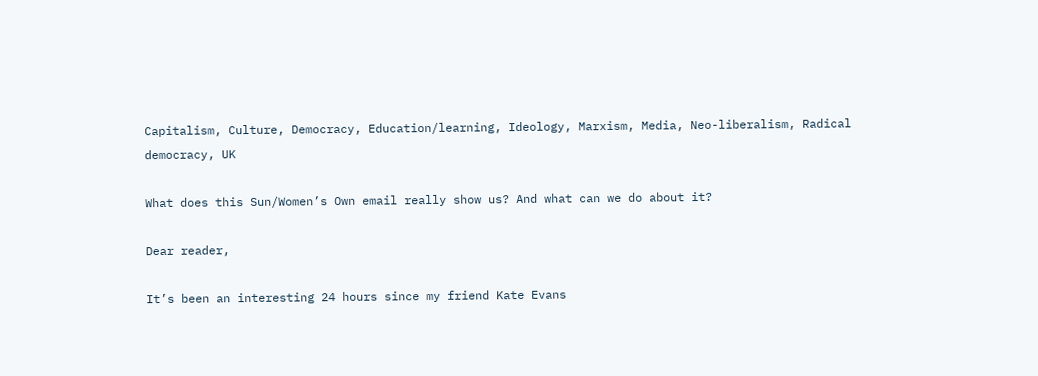Capitalism, Culture, Democracy, Education/learning, Ideology, Marxism, Media, Neo-liberalism, Radical democracy, UK

What does this Sun/Women’s Own email really show us? And what can we do about it?

Dear reader,

It’s been an interesting 24 hours since my friend Kate Evans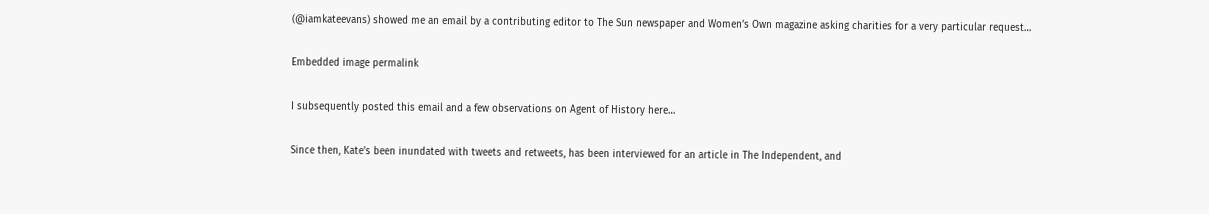(@iamkateevans) showed me an email by a contributing editor to The Sun newspaper and Women’s Own magazine asking charities for a very particular request…

Embedded image permalink

I subsequently posted this email and a few observations on Agent of History here…

Since then, Kate’s been inundated with tweets and retweets, has been interviewed for an article in The Independent, and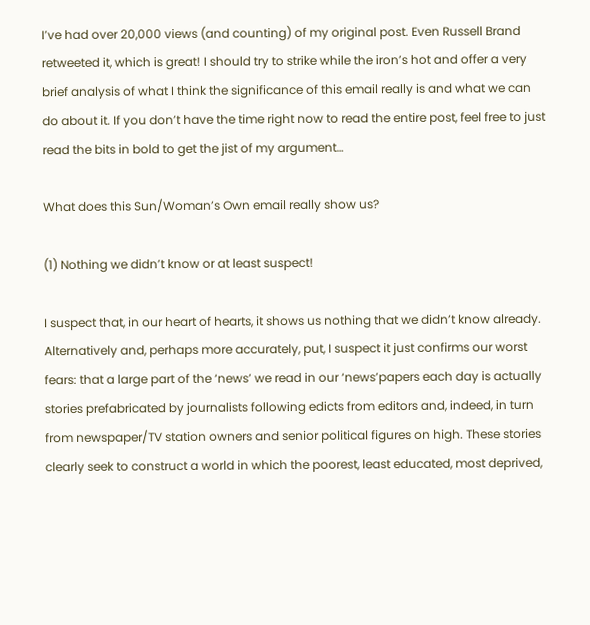I’ve had over 20,000 views (and counting) of my original post. Even Russell Brand retweeted it, which is great! I should try to strike while the iron’s hot and offer a very brief analysis of what I think the significance of this email really is and what we can do about it. If you don’t have the time right now to read the entire post, feel free to just read the bits in bold to get the jist of my argument…

What does this Sun/Woman’s Own email really show us?

(1) Nothing we didn’t know or at least suspect!

I suspect that, in our heart of hearts, it shows us nothing that we didn’t know already. Alternatively and, perhaps more accurately, put, I suspect it just confirms our worst fears: that a large part of the ‘news’ we read in our ‘news’papers each day is actually stories prefabricated by journalists following edicts from editors and, indeed, in turn from newspaper/TV station owners and senior political figures on high. These stories clearly seek to construct a world in which the poorest, least educated, most deprived,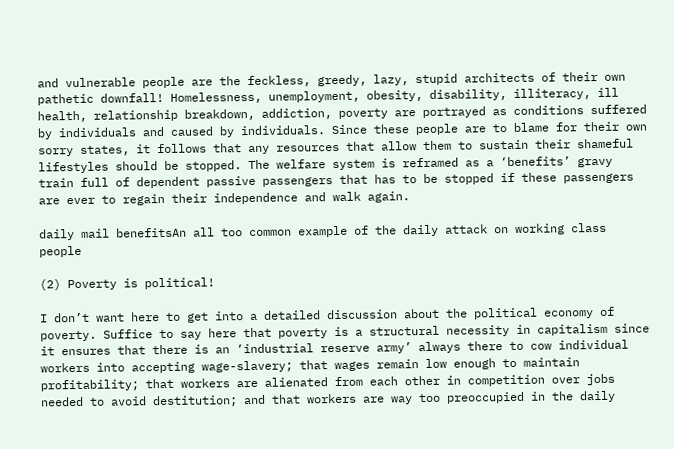and vulnerable people are the feckless, greedy, lazy, stupid architects of their own pathetic downfall! Homelessness, unemployment, obesity, disability, illiteracy, ill health, relationship breakdown, addiction, poverty are portrayed as conditions suffered by individuals and caused by individuals. Since these people are to blame for their own sorry states, it follows that any resources that allow them to sustain their shameful lifestyles should be stopped. The welfare system is reframed as a ‘benefits’ gravy train full of dependent passive passengers that has to be stopped if these passengers are ever to regain their independence and walk again.

daily mail benefitsAn all too common example of the daily attack on working class people

(2) Poverty is political!

I don’t want here to get into a detailed discussion about the political economy of poverty. Suffice to say here that poverty is a structural necessity in capitalism since it ensures that there is an ‘industrial reserve army’ always there to cow individual workers into accepting wage-slavery; that wages remain low enough to maintain profitability; that workers are alienated from each other in competition over jobs needed to avoid destitution; and that workers are way too preoccupied in the daily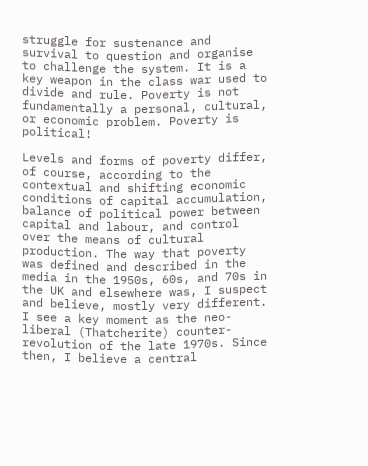struggle for sustenance and survival to question and organise to challenge the system. It is a key weapon in the class war used to divide and rule. Poverty is not fundamentally a personal, cultural, or economic problem. Poverty is political!

Levels and forms of poverty differ, of course, according to the contextual and shifting economic conditions of capital accumulation, balance of political power between capital and labour, and control over the means of cultural production. The way that poverty was defined and described in the media in the 1950s, 60s, and 70s in the UK and elsewhere was, I suspect and believe, mostly very different. I see a key moment as the neo-liberal (Thatcherite) counter-revolution of the late 1970s. Since then, I believe a central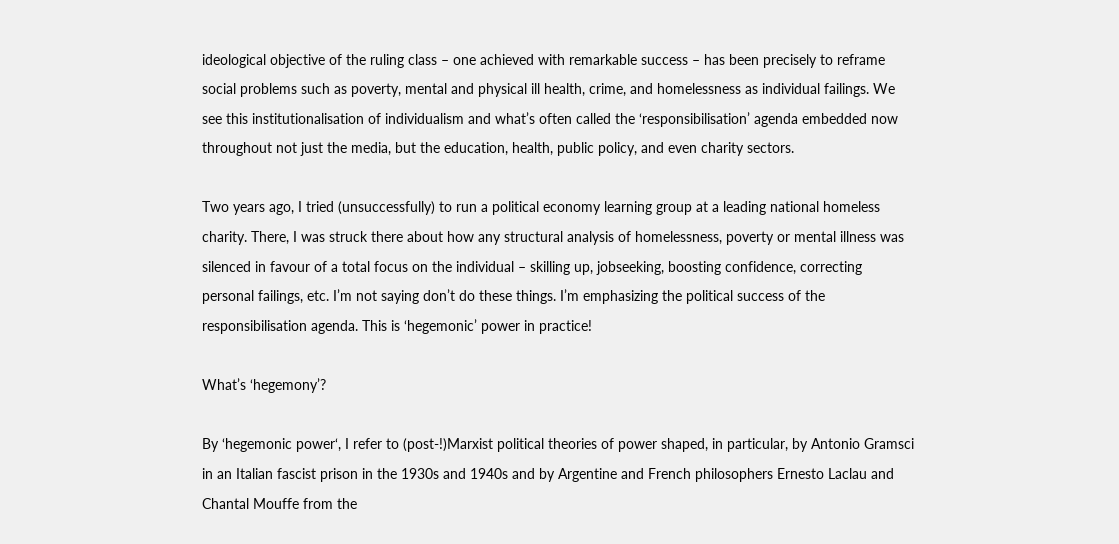ideological objective of the ruling class – one achieved with remarkable success – has been precisely to reframe social problems such as poverty, mental and physical ill health, crime, and homelessness as individual failings. We see this institutionalisation of individualism and what’s often called the ‘responsibilisation’ agenda embedded now throughout not just the media, but the education, health, public policy, and even charity sectors.

Two years ago, I tried (unsuccessfully) to run a political economy learning group at a leading national homeless charity. There, I was struck there about how any structural analysis of homelessness, poverty or mental illness was silenced in favour of a total focus on the individual – skilling up, jobseeking, boosting confidence, correcting personal failings, etc. I’m not saying don’t do these things. I’m emphasizing the political success of the responsibilisation agenda. This is ‘hegemonic’ power in practice!

What’s ‘hegemony’?

By ‘hegemonic power‘, I refer to (post-!)Marxist political theories of power shaped, in particular, by Antonio Gramsci in an Italian fascist prison in the 1930s and 1940s and by Argentine and French philosophers Ernesto Laclau and Chantal Mouffe from the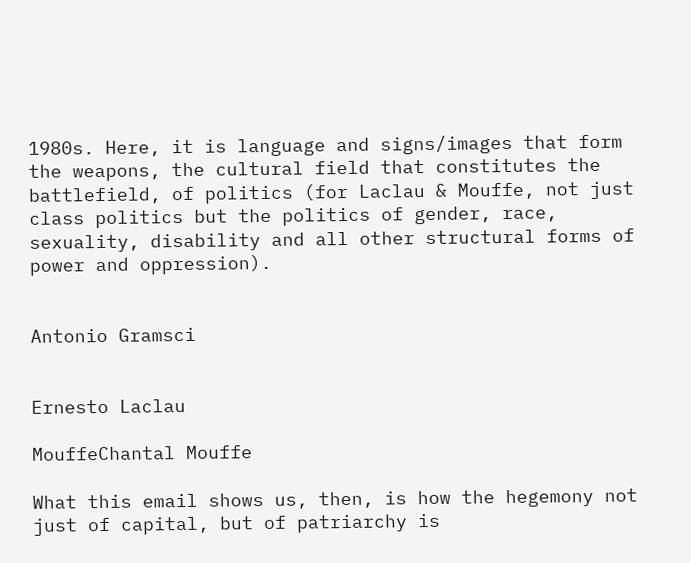1980s. Here, it is language and signs/images that form the weapons, the cultural field that constitutes the battlefield, of politics (for Laclau & Mouffe, not just class politics but the politics of gender, race, sexuality, disability and all other structural forms of power and oppression).


Antonio Gramsci


Ernesto Laclau

MouffeChantal Mouffe

What this email shows us, then, is how the hegemony not just of capital, but of patriarchy is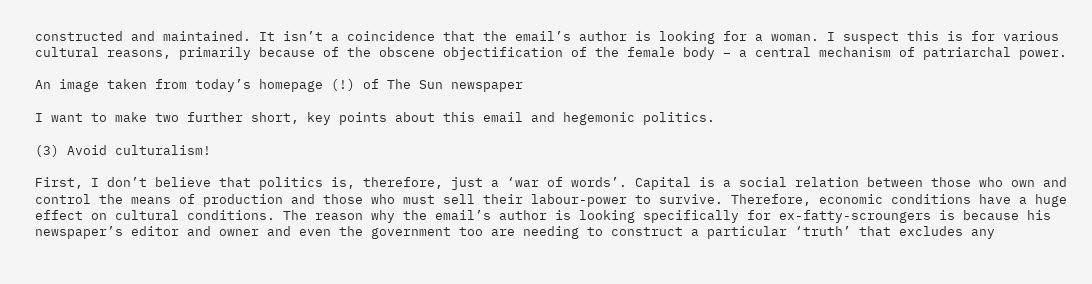constructed and maintained. It isn’t a coincidence that the email’s author is looking for a woman. I suspect this is for various cultural reasons, primarily because of the obscene objectification of the female body – a central mechanism of patriarchal power.

An image taken from today’s homepage (!) of The Sun newspaper

I want to make two further short, key points about this email and hegemonic politics.

(3) Avoid culturalism!

First, I don’t believe that politics is, therefore, just a ‘war of words’. Capital is a social relation between those who own and control the means of production and those who must sell their labour-power to survive. Therefore, economic conditions have a huge effect on cultural conditions. The reason why the email’s author is looking specifically for ex-fatty-scroungers is because his newspaper’s editor and owner and even the government too are needing to construct a particular ‘truth’ that excludes any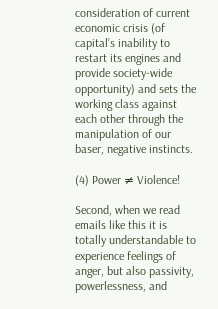consideration of current economic crisis (of capital’s inability to restart its engines and provide society-wide opportunity) and sets the working class against each other through the manipulation of our baser, negative instincts.

(4) Power ≠ Violence!

Second, when we read emails like this it is totally understandable to experience feelings of anger, but also passivity, powerlessness, and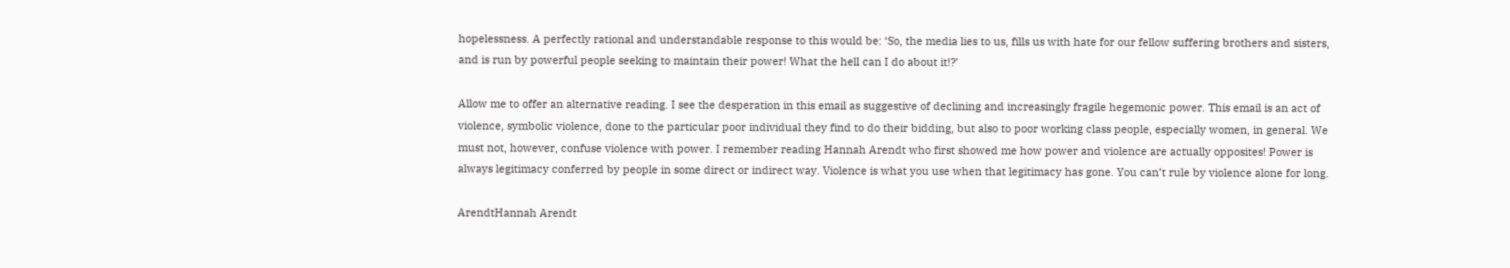hopelessness. A perfectly rational and understandable response to this would be: ‘So, the media lies to us, fills us with hate for our fellow suffering brothers and sisters, and is run by powerful people seeking to maintain their power! What the hell can I do about it!?’

Allow me to offer an alternative reading. I see the desperation in this email as suggestive of declining and increasingly fragile hegemonic power. This email is an act of violence, symbolic violence, done to the particular poor individual they find to do their bidding, but also to poor working class people, especially women, in general. We must not, however, confuse violence with power. I remember reading Hannah Arendt who first showed me how power and violence are actually opposites! Power is always legitimacy conferred by people in some direct or indirect way. Violence is what you use when that legitimacy has gone. You can’t rule by violence alone for long.

ArendtHannah Arendt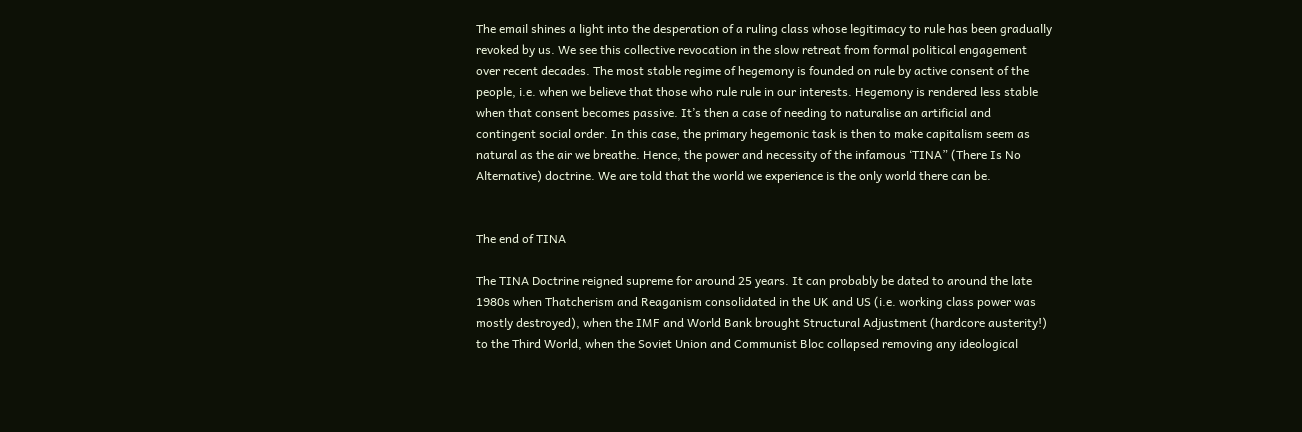The email shines a light into the desperation of a ruling class whose legitimacy to rule has been gradually revoked by us. We see this collective revocation in the slow retreat from formal political engagement over recent decades. The most stable regime of hegemony is founded on rule by active consent of the people, i.e. when we believe that those who rule rule in our interests. Hegemony is rendered less stable when that consent becomes passive. It’s then a case of needing to naturalise an artificial and contingent social order. In this case, the primary hegemonic task is then to make capitalism seem as natural as the air we breathe. Hence, the power and necessity of the infamous ‘TINA” (There Is No Alternative) doctrine. We are told that the world we experience is the only world there can be.


The end of TINA

The TINA Doctrine reigned supreme for around 25 years. It can probably be dated to around the late 1980s when Thatcherism and Reaganism consolidated in the UK and US (i.e. working class power was mostly destroyed), when the IMF and World Bank brought Structural Adjustment (hardcore austerity!) to the Third World, when the Soviet Union and Communist Bloc collapsed removing any ideological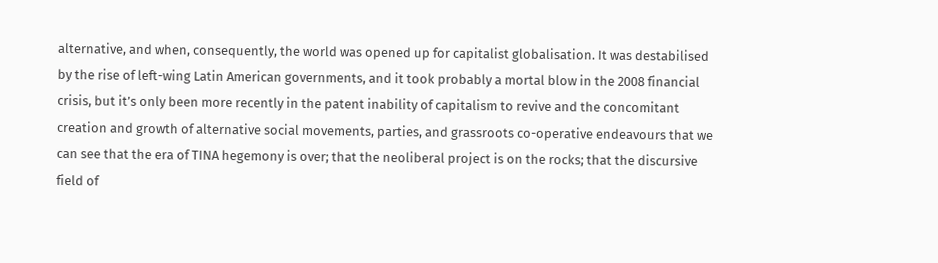alternative, and when, consequently, the world was opened up for capitalist globalisation. It was destabilised by the rise of left-wing Latin American governments, and it took probably a mortal blow in the 2008 financial crisis, but it’s only been more recently in the patent inability of capitalism to revive and the concomitant creation and growth of alternative social movements, parties, and grassroots co-operative endeavours that we can see that the era of TINA hegemony is over; that the neoliberal project is on the rocks; that the discursive field of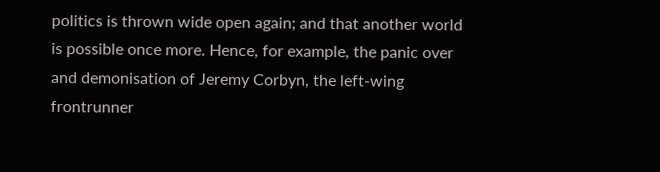politics is thrown wide open again; and that another world is possible once more. Hence, for example, the panic over and demonisation of Jeremy Corbyn, the left-wing frontrunner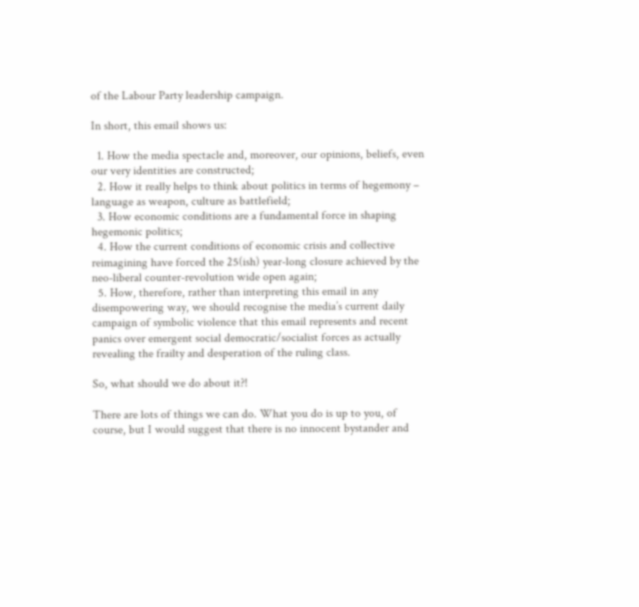of the Labour Party leadership campaign.

In short, this email shows us:

  1. How the media spectacle and, moreover, our opinions, beliefs, even our very identities are constructed;
  2. How it really helps to think about politics in terms of hegemony – language as weapon, culture as battlefield;
  3. How economic conditions are a fundamental force in shaping hegemonic politics;
  4. How the current conditions of economic crisis and collective reimagining have forced the 25(ish) year-long closure achieved by the neo-liberal counter-revolution wide open again;
  5. How, therefore, rather than interpreting this email in any disempowering way, we should recognise the media’s current daily campaign of symbolic violence that this email represents and recent panics over emergent social democratic/socialist forces as actually revealing the frailty and desperation of the ruling class.

So, what should we do about it?!

There are lots of things we can do. What you do is up to you, of course, but I would suggest that there is no innocent bystander and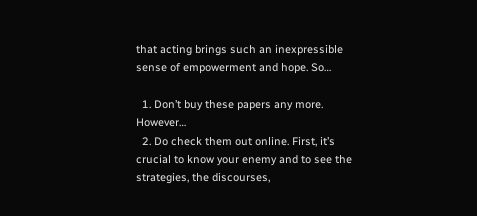that acting brings such an inexpressible sense of empowerment and hope. So…

  1. Don’t buy these papers any more. However…
  2. Do check them out online. First, it’s crucial to know your enemy and to see the strategies, the discourses,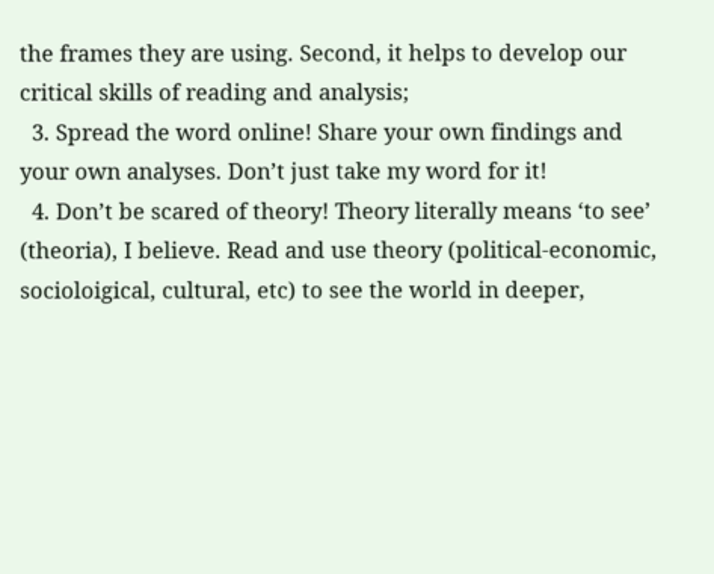the frames they are using. Second, it helps to develop our critical skills of reading and analysis;
  3. Spread the word online! Share your own findings and your own analyses. Don’t just take my word for it!
  4. Don’t be scared of theory! Theory literally means ‘to see’ (theoria), I believe. Read and use theory (political-economic, socioloigical, cultural, etc) to see the world in deeper,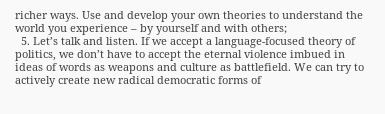richer ways. Use and develop your own theories to understand the world you experience – by yourself and with others;
  5. Let’s talk and listen. If we accept a language-focused theory of politics, we don’t have to accept the eternal violence imbued in ideas of words as weapons and culture as battlefield. We can try to actively create new radical democratic forms of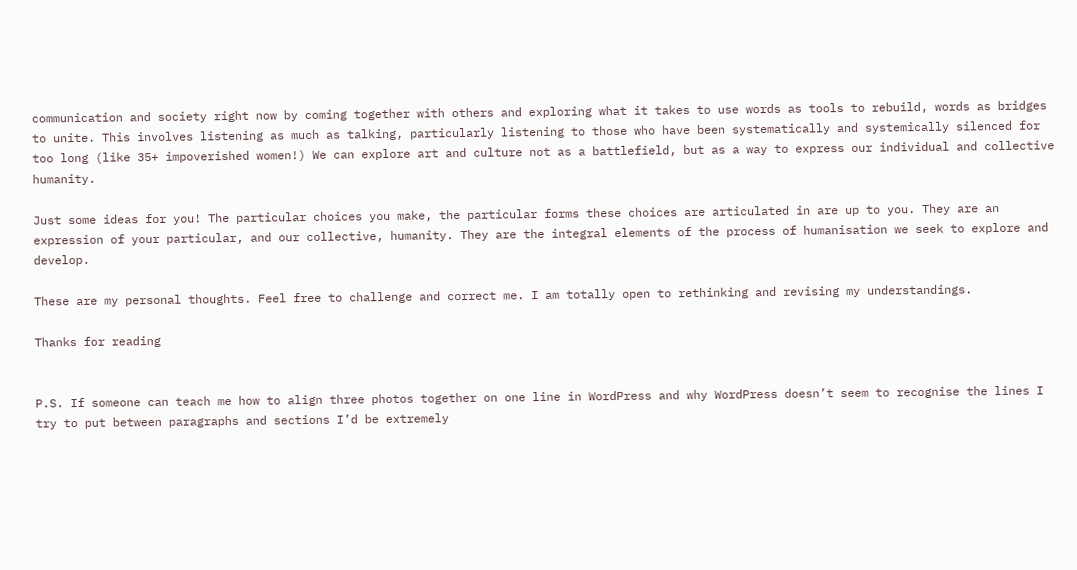communication and society right now by coming together with others and exploring what it takes to use words as tools to rebuild, words as bridges to unite. This involves listening as much as talking, particularly listening to those who have been systematically and systemically silenced for too long (like 35+ impoverished women!) We can explore art and culture not as a battlefield, but as a way to express our individual and collective humanity.

Just some ideas for you! The particular choices you make, the particular forms these choices are articulated in are up to you. They are an expression of your particular, and our collective, humanity. They are the integral elements of the process of humanisation we seek to explore and develop.

These are my personal thoughts. Feel free to challenge and correct me. I am totally open to rethinking and revising my understandings.

Thanks for reading


P.S. If someone can teach me how to align three photos together on one line in WordPress and why WordPress doesn’t seem to recognise the lines I try to put between paragraphs and sections I’d be extremely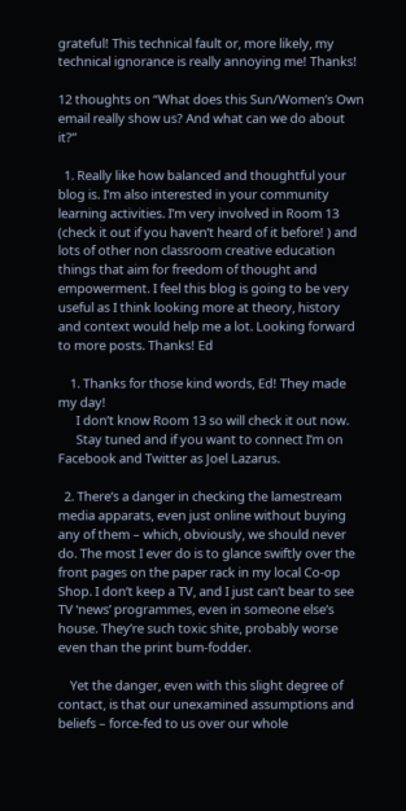grateful! This technical fault or, more likely, my technical ignorance is really annoying me! Thanks!

12 thoughts on “What does this Sun/Women’s Own email really show us? And what can we do about it?”

  1. Really like how balanced and thoughtful your blog is. I’m also interested in your community learning activities. I’m very involved in Room 13 (check it out if you haven’t heard of it before! ) and lots of other non classroom creative education things that aim for freedom of thought and empowerment. I feel this blog is going to be very useful as I think looking more at theory, history and context would help me a lot. Looking forward to more posts. Thanks! Ed

    1. Thanks for those kind words, Ed! They made my day!
      I don’t know Room 13 so will check it out now.
      Stay tuned and if you want to connect I’m on Facebook and Twitter as Joel Lazarus.

  2. There’s a danger in checking the lamestream media apparats, even just online without buying any of them – which, obviously, we should never do. The most I ever do is to glance swiftly over the front pages on the paper rack in my local Co-op Shop. I don’t keep a TV, and I just can’t bear to see TV ‘news’ programmes, even in someone else’s house. They’re such toxic shite, probably worse even than the print bum-fodder.

    Yet the danger, even with this slight degree of contact, is that our unexamined assumptions and beliefs – force-fed to us over our whole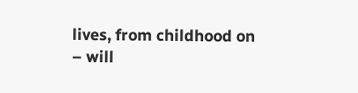lives, from childhood on – will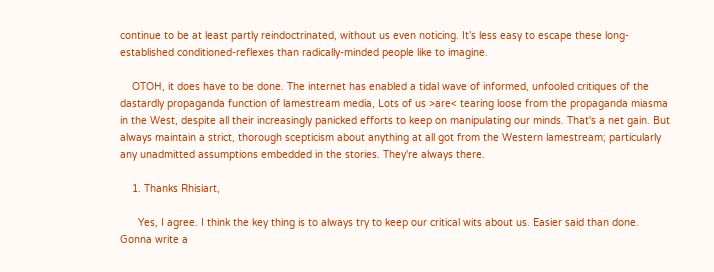continue to be at least partly reindoctrinated, without us even noticing. It’s less easy to escape these long-established conditioned-reflexes than radically-minded people like to imagine.

    OTOH, it does have to be done. The internet has enabled a tidal wave of informed, unfooled critiques of the dastardly propaganda function of lamestream media, Lots of us >are< tearing loose from the propaganda miasma in the West, despite all their increasingly panicked efforts to keep on manipulating our minds. That's a net gain. But always maintain a strict, thorough scepticism about anything at all got from the Western lamestream; particularly any unadmitted assumptions embedded in the stories. They're always there.

    1. Thanks Rhisiart,

      Yes, I agree. I think the key thing is to always try to keep our critical wits about us. Easier said than done. Gonna write a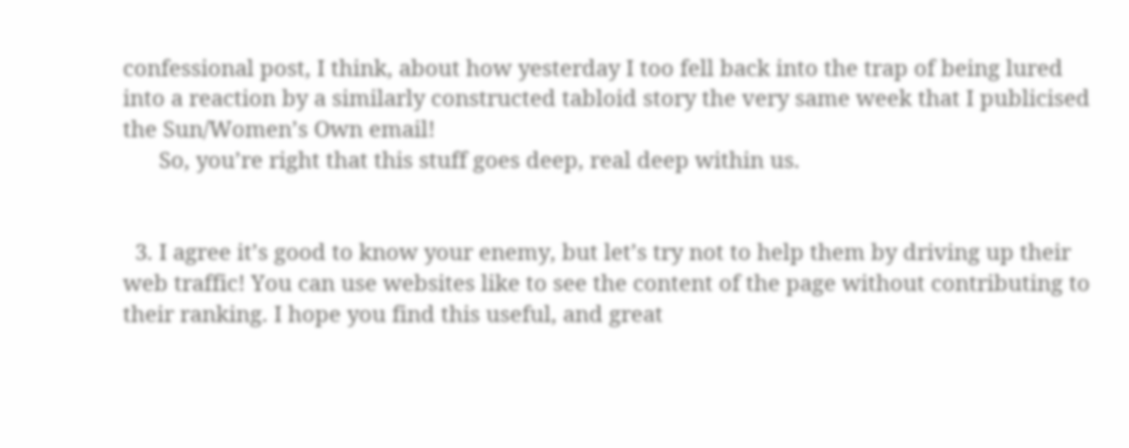confessional post, I think, about how yesterday I too fell back into the trap of being lured into a reaction by a similarly constructed tabloid story the very same week that I publicised the Sun/Women’s Own email!
      So, you’re right that this stuff goes deep, real deep within us.


  3. I agree it’s good to know your enemy, but let’s try not to help them by driving up their web traffic! You can use websites like to see the content of the page without contributing to their ranking. I hope you find this useful, and great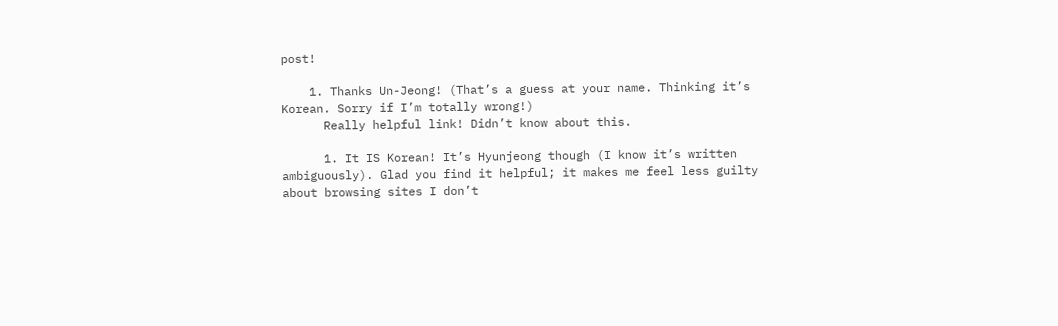post!

    1. Thanks Un-Jeong! (That’s a guess at your name. Thinking it’s Korean. Sorry if I’m totally wrong!)
      Really helpful link! Didn’t know about this.

      1. It IS Korean! It’s Hyunjeong though (I know it’s written ambiguously). Glad you find it helpful; it makes me feel less guilty about browsing sites I don’t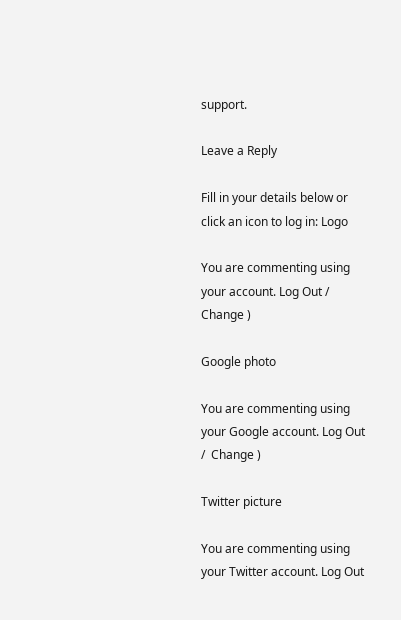support.

Leave a Reply

Fill in your details below or click an icon to log in: Logo

You are commenting using your account. Log Out /  Change )

Google photo

You are commenting using your Google account. Log Out /  Change )

Twitter picture

You are commenting using your Twitter account. Log Out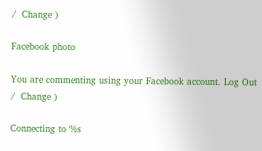/  Change )

Facebook photo

You are commenting using your Facebook account. Log Out /  Change )

Connecting to %s